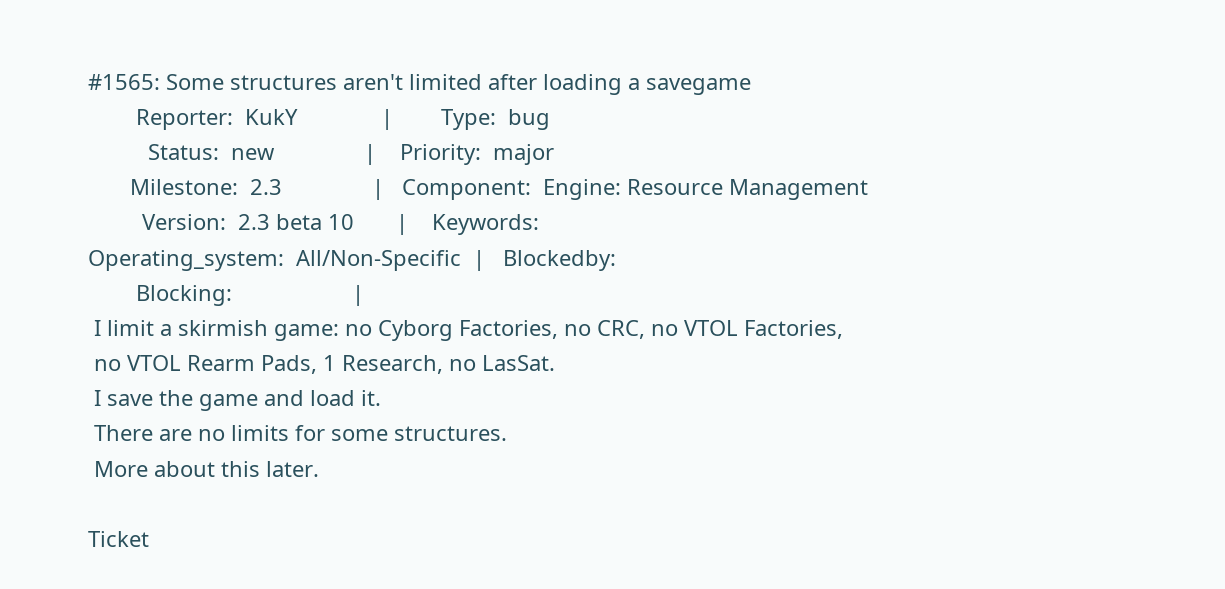#1565: Some structures aren't limited after loading a savegame
        Reporter:  KukY              |        Type:  bug
          Status:  new               |    Priority:  major
       Milestone:  2.3               |   Component:  Engine: Resource Management
         Version:  2.3 beta 10       |    Keywords:
Operating_system:  All/Non-Specific  |   Blockedby:
        Blocking:                    |
 I limit a skirmish game: no Cyborg Factories, no CRC, no VTOL Factories,
 no VTOL Rearm Pads, 1 Research, no LasSat.
 I save the game and load it.
 There are no limits for some structures.
 More about this later.

Ticket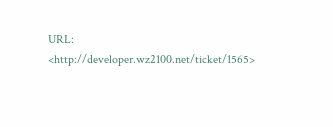URL: <http://developer.wz2100.net/ticket/1565>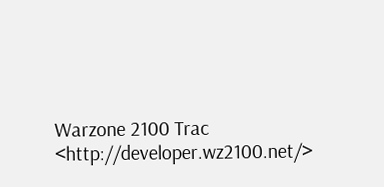Warzone 2100 Trac <http://developer.wz2100.net/>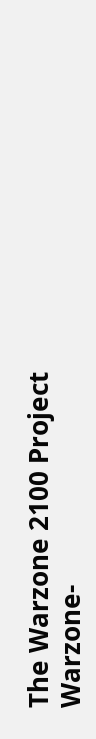The Warzone 2100 Project
Warzone-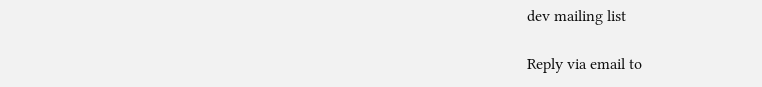dev mailing list

Reply via email to